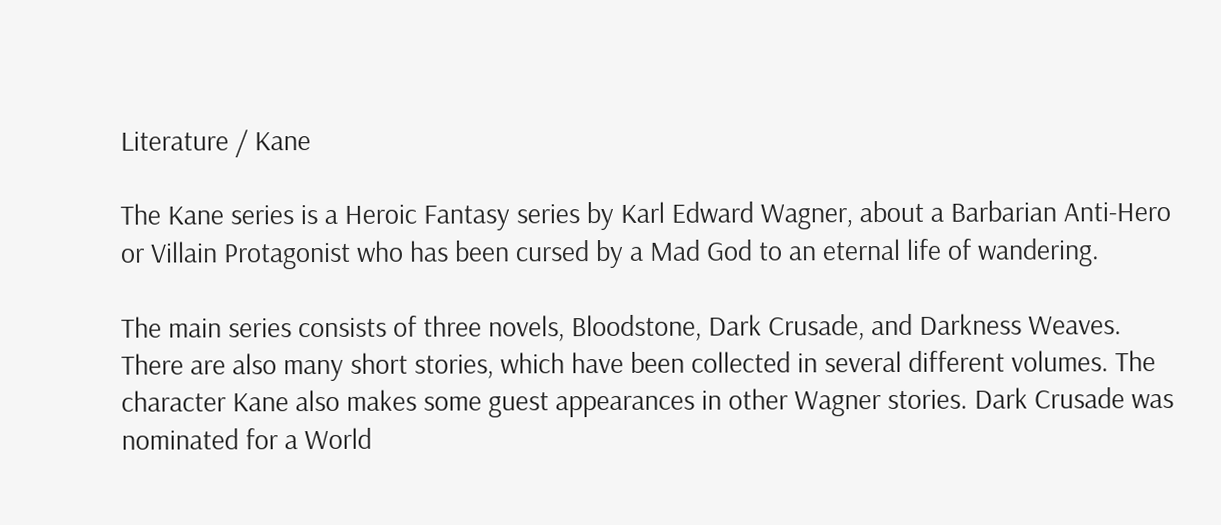Literature / Kane

The Kane series is a Heroic Fantasy series by Karl Edward Wagner, about a Barbarian Anti-Hero or Villain Protagonist who has been cursed by a Mad God to an eternal life of wandering.

The main series consists of three novels, Bloodstone, Dark Crusade, and Darkness Weaves. There are also many short stories, which have been collected in several different volumes. The character Kane also makes some guest appearances in other Wagner stories. Dark Crusade was nominated for a World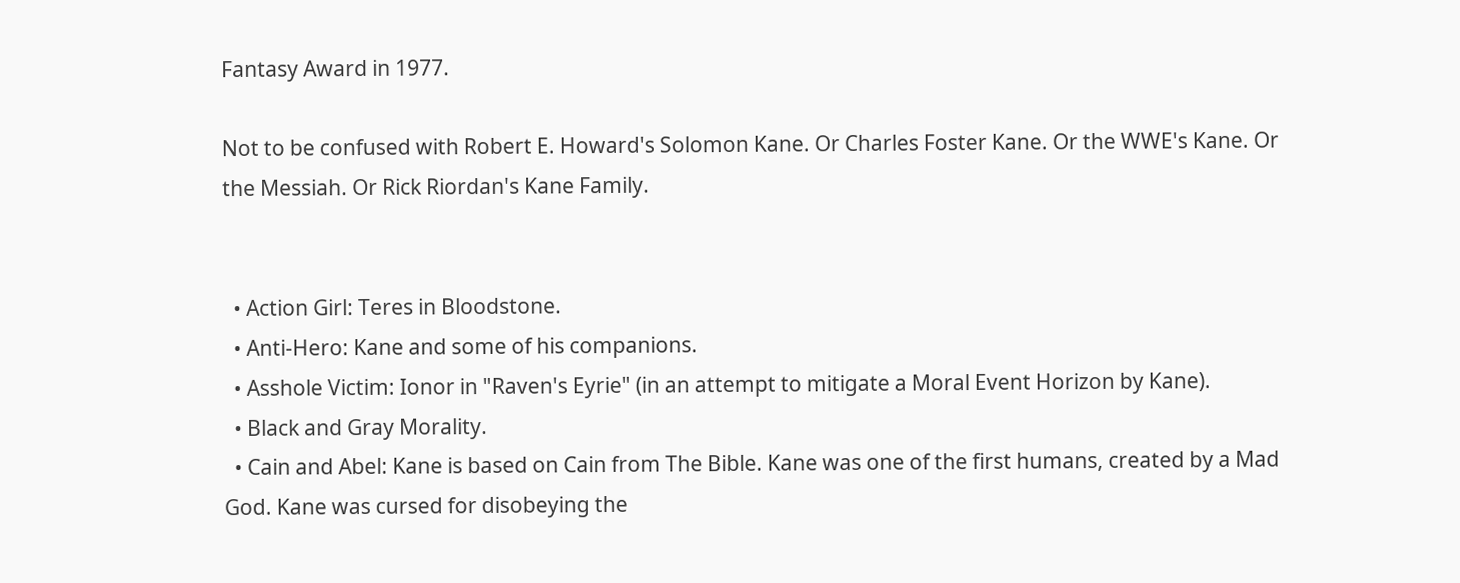Fantasy Award in 1977.

Not to be confused with Robert E. Howard's Solomon Kane. Or Charles Foster Kane. Or the WWE's Kane. Or the Messiah. Or Rick Riordan's Kane Family.


  • Action Girl: Teres in Bloodstone.
  • Anti-Hero: Kane and some of his companions.
  • Asshole Victim: Ionor in "Raven's Eyrie" (in an attempt to mitigate a Moral Event Horizon by Kane).
  • Black and Gray Morality.
  • Cain and Abel: Kane is based on Cain from The Bible. Kane was one of the first humans, created by a Mad God. Kane was cursed for disobeying the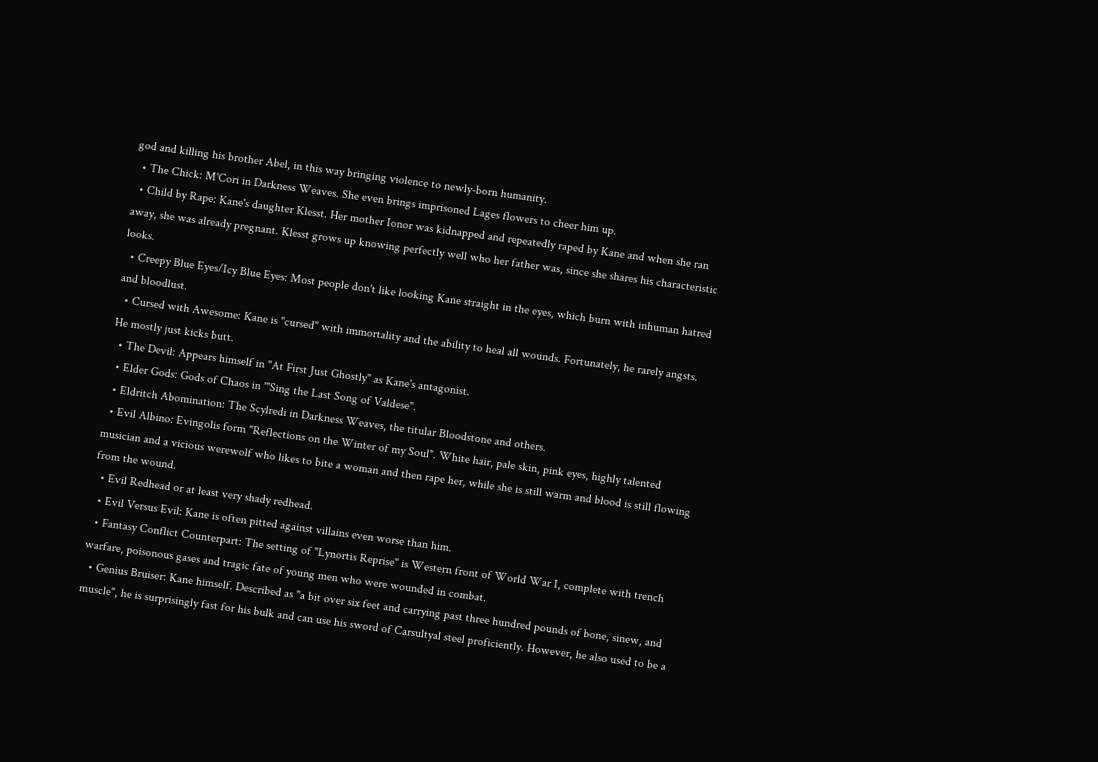god and killing his brother Abel, in this way bringing violence to newly-born humanity.
  • The Chick: M'Cori in Darkness Weaves. She even brings imprisoned Lages flowers to cheer him up.
  • Child by Rape: Kane's daughter Klesst. Her mother Ionor was kidnapped and repeatedly raped by Kane and when she ran away, she was already pregnant. Klesst grows up knowing perfectly well who her father was, since she shares his characteristic looks.
  • Creepy Blue Eyes/Icy Blue Eyes: Most people don't like looking Kane straight in the eyes, which burn with inhuman hatred and bloodlust.
  • Cursed with Awesome: Kane is "cursed" with immortality and the ability to heal all wounds. Fortunately, he rarely angsts. He mostly just kicks butt.
  • The Devil: Appears himself in "At First Just Ghostly" as Kane's antagonist.
  • Elder Gods: Gods of Chaos in '"Sing the Last Song of Valdese".
  • Eldritch Abomination: The Scylredi in Darkness Weaves, the titular Bloodstone and others.
  • Evil Albino: Evingolis form "Reflections on the Winter of my Soul". White hair, pale skin, pink eyes, highly talented musician and a vicious werewolf who likes to bite a woman and then rape her, while she is still warm and blood is still flowing from the wound.
  • Evil Redhead or at least very shady redhead.
  • Evil Versus Evil: Kane is often pitted against villains even worse than him.
  • Fantasy Conflict Counterpart: The setting of "Lynortis Reprise" is Western front of World War I, complete with trench warfare, poisonous gases and tragic fate of young men who were wounded in combat.
  • Genius Bruiser: Kane himself. Described as "a bit over six feet and carrying past three hundred pounds of bone, sinew, and muscle", he is surprisingly fast for his bulk and can use his sword of Carsultyal steel proficiently. However, he also used to be a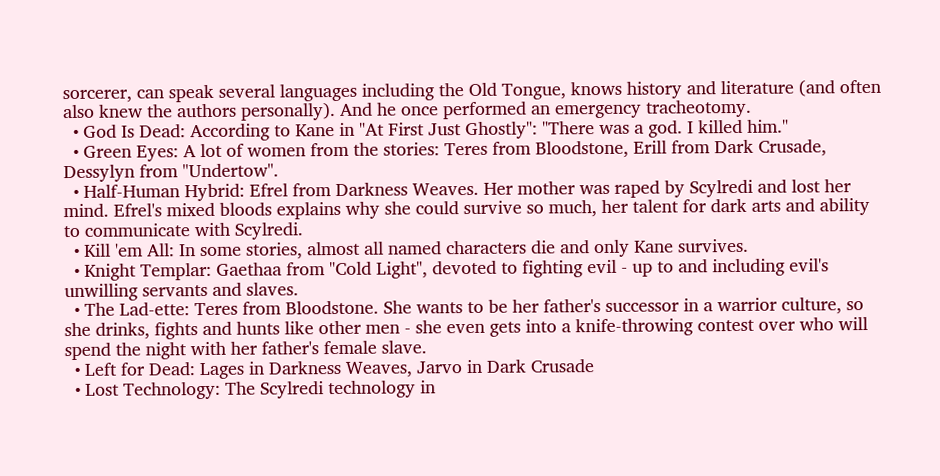sorcerer, can speak several languages including the Old Tongue, knows history and literature (and often also knew the authors personally). And he once performed an emergency tracheotomy.
  • God Is Dead: According to Kane in "At First Just Ghostly": "There was a god. I killed him."
  • Green Eyes: A lot of women from the stories: Teres from Bloodstone, Erill from Dark Crusade, Dessylyn from "Undertow".
  • Half-Human Hybrid: Efrel from Darkness Weaves. Her mother was raped by Scylredi and lost her mind. Efrel's mixed bloods explains why she could survive so much, her talent for dark arts and ability to communicate with Scylredi.
  • Kill 'em All: In some stories, almost all named characters die and only Kane survives.
  • Knight Templar: Gaethaa from "Cold Light", devoted to fighting evil - up to and including evil's unwilling servants and slaves.
  • The Lad-ette: Teres from Bloodstone. She wants to be her father's successor in a warrior culture, so she drinks, fights and hunts like other men - she even gets into a knife-throwing contest over who will spend the night with her father's female slave.
  • Left for Dead: Lages in Darkness Weaves, Jarvo in Dark Crusade
  • Lost Technology: The Scylredi technology in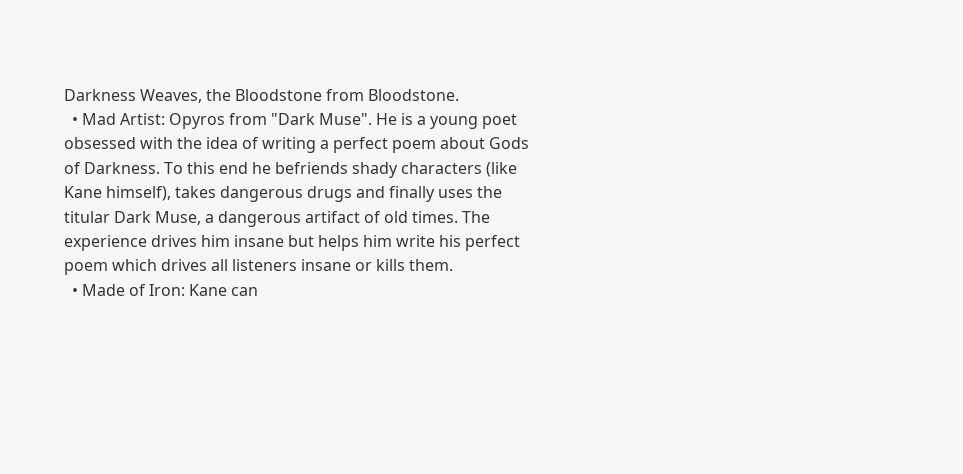Darkness Weaves, the Bloodstone from Bloodstone.
  • Mad Artist: Opyros from "Dark Muse". He is a young poet obsessed with the idea of writing a perfect poem about Gods of Darkness. To this end he befriends shady characters (like Kane himself), takes dangerous drugs and finally uses the titular Dark Muse, a dangerous artifact of old times. The experience drives him insane but helps him write his perfect poem which drives all listeners insane or kills them.
  • Made of Iron: Kane can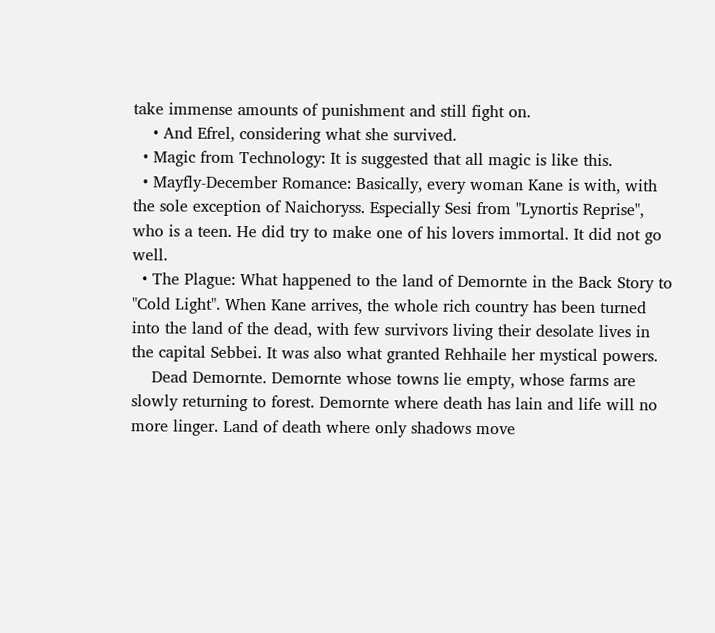take immense amounts of punishment and still fight on.
    • And Efrel, considering what she survived.
  • Magic from Technology: It is suggested that all magic is like this.
  • Mayfly-December Romance: Basically, every woman Kane is with, with the sole exception of Naichoryss. Especially Sesi from "Lynortis Reprise", who is a teen. He did try to make one of his lovers immortal. It did not go well.
  • The Plague: What happened to the land of Demornte in the Back Story to "Cold Light". When Kane arrives, the whole rich country has been turned into the land of the dead, with few survivors living their desolate lives in the capital Sebbei. It was also what granted Rehhaile her mystical powers.
    Dead Demornte. Demornte whose towns lie empty, whose farms are slowly returning to forest. Demornte where death has lain and life will no more linger. Land of death where only shadows move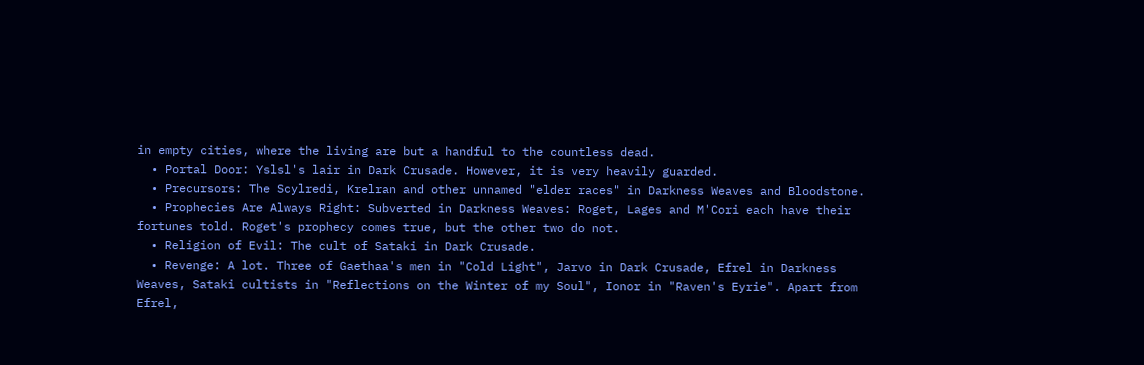in empty cities, where the living are but a handful to the countless dead.
  • Portal Door: Yslsl's lair in Dark Crusade. However, it is very heavily guarded.
  • Precursors: The Scylredi, Krelran and other unnamed "elder races" in Darkness Weaves and Bloodstone.
  • Prophecies Are Always Right: Subverted in Darkness Weaves: Roget, Lages and M'Cori each have their fortunes told. Roget's prophecy comes true, but the other two do not.
  • Religion of Evil: The cult of Sataki in Dark Crusade.
  • Revenge: A lot. Three of Gaethaa's men in "Cold Light", Jarvo in Dark Crusade, Efrel in Darkness Weaves, Sataki cultists in "Reflections on the Winter of my Soul", Ionor in "Raven's Eyrie". Apart from Efrel,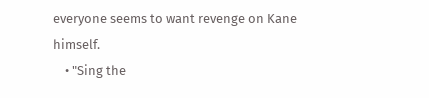everyone seems to want revenge on Kane himself.
    • "Sing the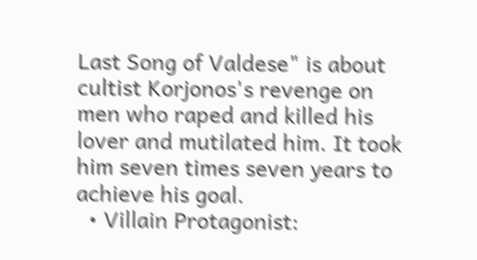Last Song of Valdese" is about cultist Korjonos's revenge on men who raped and killed his lover and mutilated him. It took him seven times seven years to achieve his goal.
  • Villain Protagonist: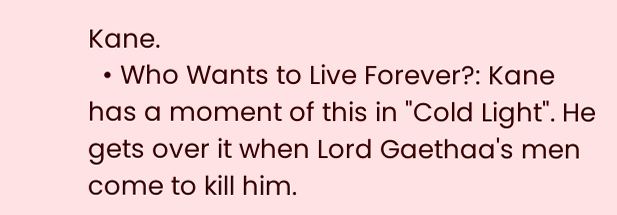Kane.
  • Who Wants to Live Forever?: Kane has a moment of this in "Cold Light". He gets over it when Lord Gaethaa's men come to kill him.